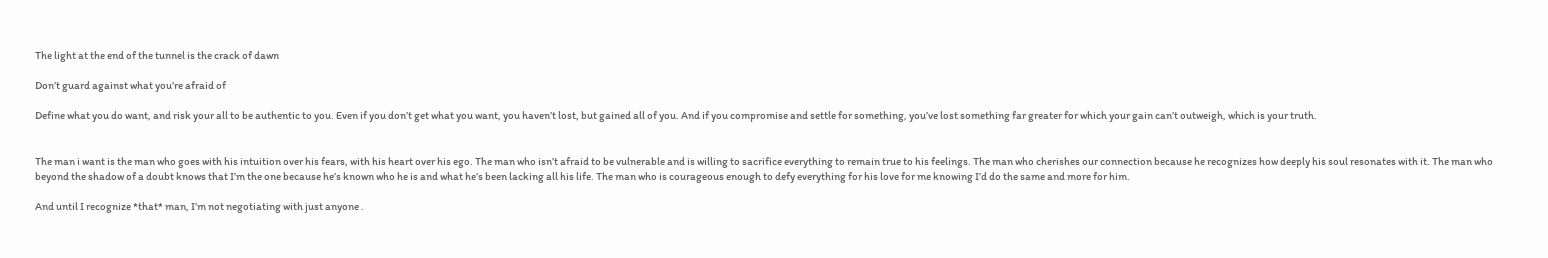The light at the end of the tunnel is the crack of dawn

Don’t guard against what you’re afraid of

Define what you do want, and risk your all to be authentic to you. Even if you don’t get what you want, you haven’t lost, but gained all of you. And if you compromise and settle for something, you’ve lost something far greater for which your gain can’t outweigh, which is your truth.


The man i want is the man who goes with his intuition over his fears, with his heart over his ego. The man who isn’t afraid to be vulnerable and is willing to sacrifice everything to remain true to his feelings. The man who cherishes our connection because he recognizes how deeply his soul resonates with it. The man who beyond the shadow of a doubt knows that I’m the one because he’s known who he is and what he’s been lacking all his life. The man who is courageous enough to defy everything for his love for me knowing I’d do the same and more for him.

And until I recognize *that* man, I’m not negotiating with just anyone .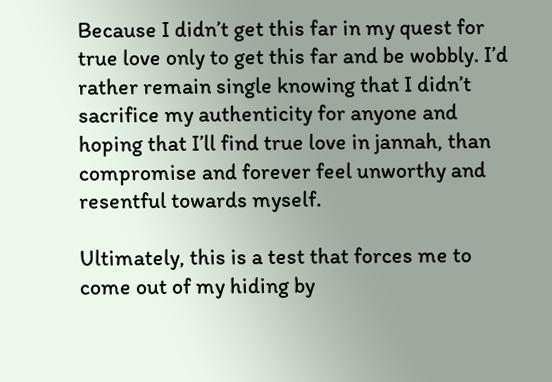Because I didn’t get this far in my quest for true love only to get this far and be wobbly. I’d rather remain single knowing that I didn’t sacrifice my authenticity for anyone and hoping that I’ll find true love in jannah, than compromise and forever feel unworthy and resentful towards myself.

Ultimately, this is a test that forces me to come out of my hiding by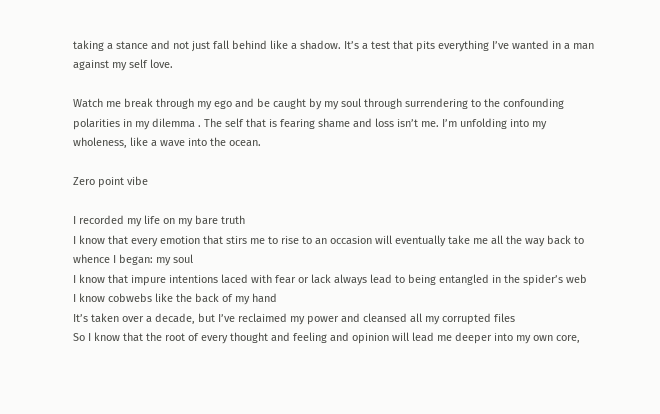taking a stance and not just fall behind like a shadow. It’s a test that pits everything I’ve wanted in a man against my self love.

Watch me break through my ego and be caught by my soul through surrendering to the confounding polarities in my dilemma . The self that is fearing shame and loss isn’t me. I’m unfolding into my wholeness, like a wave into the ocean.

Zero point vibe

I recorded my life on my bare truth
I know that every emotion that stirs me to rise to an occasion will eventually take me all the way back to whence I began: my soul
I know that impure intentions laced with fear or lack always lead to being entangled in the spider’s web
I know cobwebs like the back of my hand
It’s taken over a decade, but I’ve reclaimed my power and cleansed all my corrupted files
So I know that the root of every thought and feeling and opinion will lead me deeper into my own core,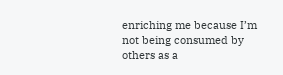enriching me because I’m not being consumed by others as a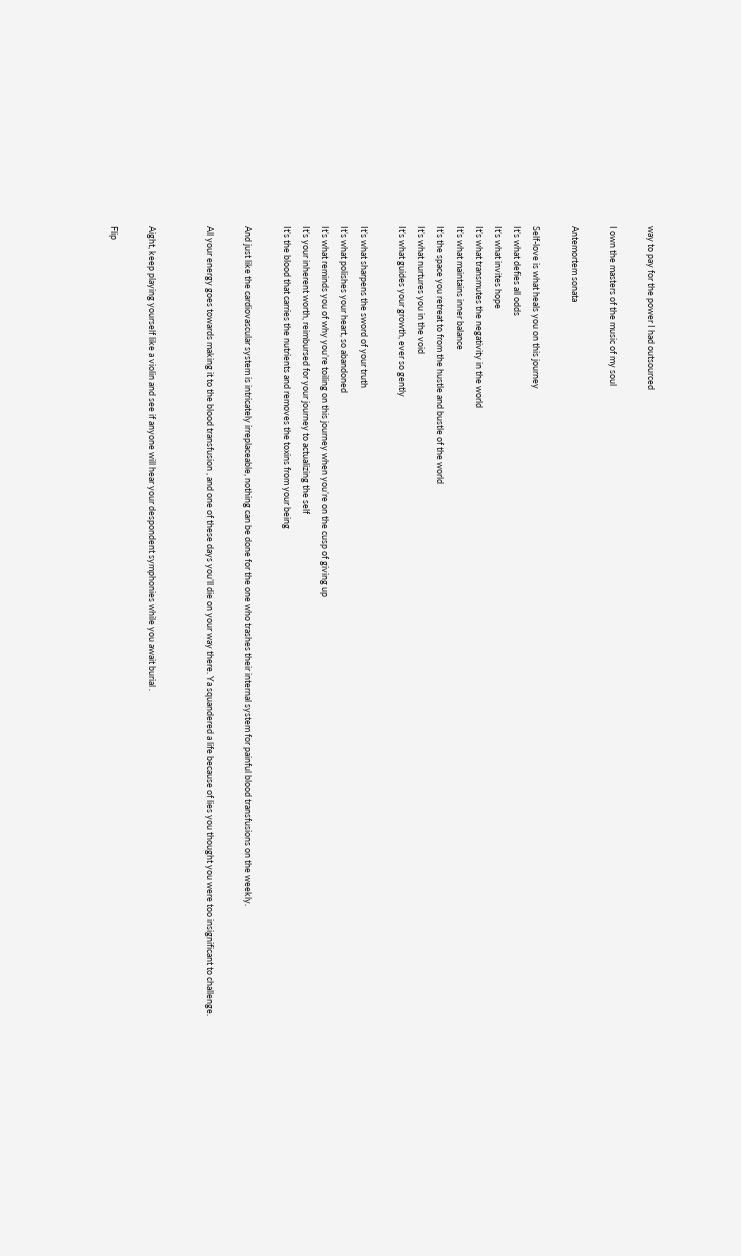way to pay for the power I had outsourced

I own the masters of the music of my soul

Antemortem sonata

Self-love is what heals you on this journey
It’s what defies all odds
It’s what invites hope
It’s what transmutes the negativity in the world
It’s what maintains inner balance
It’s the space you retreat to from the hustle and bustle of the world
It’s what nurtures you in the void
It’s what guides your growth, ever so gently

It’s what sharpens the sword of your truth
It’s what polishes your heart, so abandoned
It’s what reminds you of why you’re toiling on this journey when you’re on the cusp of giving up
It’s your inherent worth, reimbursed for your journey to actualizing the self
It’s the blood that carries the nutrients and removes the toxins from your being

And just like the cardiovascular system is intricately irreplaceable, nothing can be done for the one who trashes their internal system for painful blood transfusions on the weekly.

All your energy goes towards making it to the blood transfusion , and one of these days you’ll die on your way there. Ya squandered a life because of lies you thought you were too insignificant to challenge.


Aight, keep playing yourself like a violin and see if anyone will hear your despondent symphonies while you await burial .

Flip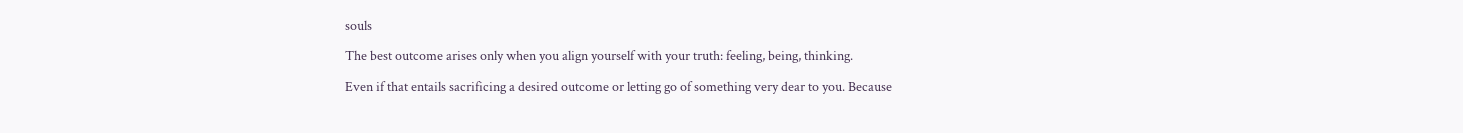souls

The best outcome arises only when you align yourself with your truth: feeling, being, thinking.

Even if that entails sacrificing a desired outcome or letting go of something very dear to you. Because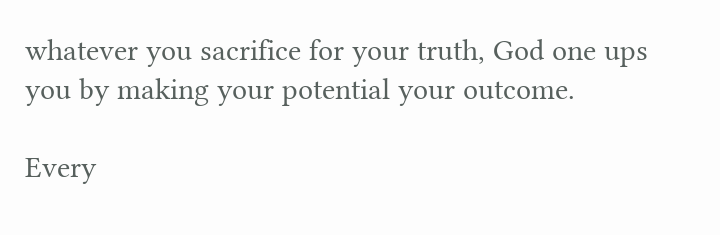whatever you sacrifice for your truth, God one ups you by making your potential your outcome.

Every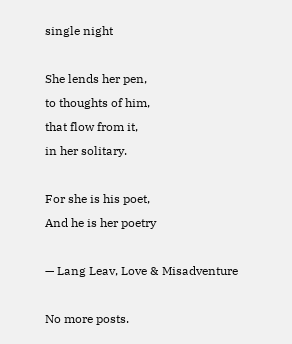single night

She lends her pen,
to thoughts of him,
that flow from it,
in her solitary.

For she is his poet,
And he is her poetry

— Lang Leav, Love & Misadventure

No more posts.